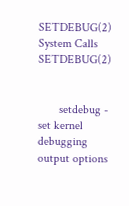SETDEBUG(2)                      System Calls                      SETDEBUG(2)


       setdebug - set kernel debugging output options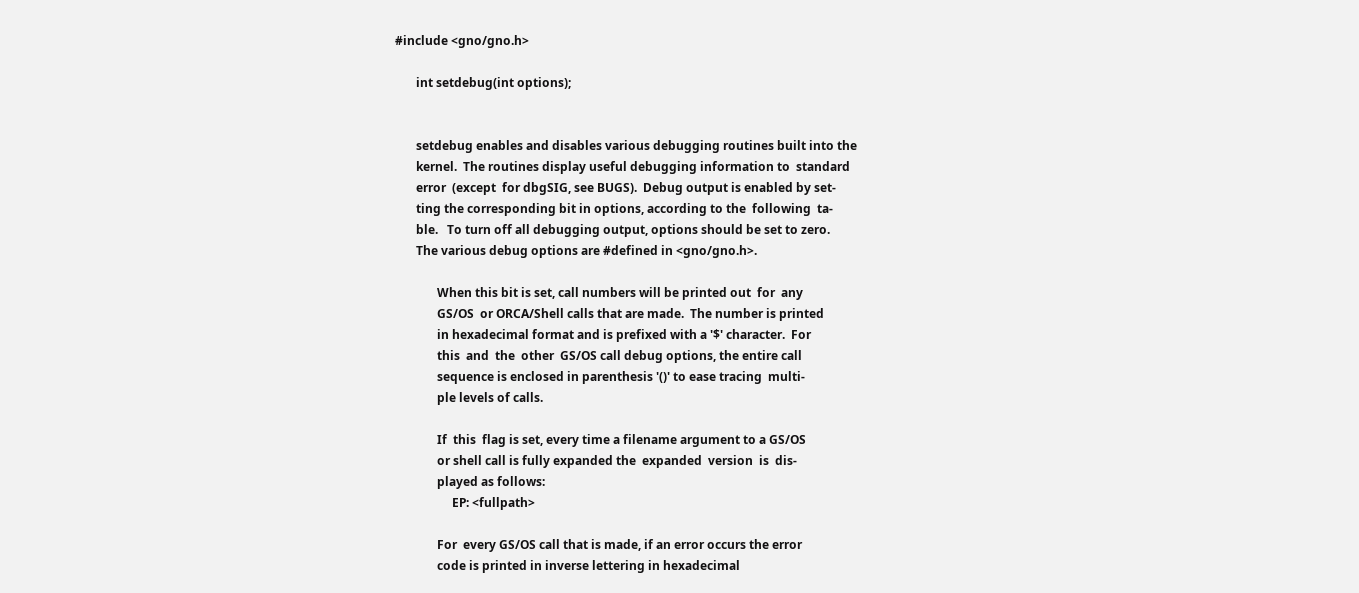#include <gno/gno.h>

       int setdebug(int options);


       setdebug enables and disables various debugging routines built into the
       kernel.  The routines display useful debugging information to  standard
       error  (except  for dbgSIG, see BUGS).  Debug output is enabled by set-
       ting the corresponding bit in options, according to the  following  ta-
       ble.   To turn off all debugging output, options should be set to zero.
       The various debug options are #defined in <gno/gno.h>.

              When this bit is set, call numbers will be printed out  for  any
              GS/OS  or ORCA/Shell calls that are made.  The number is printed
              in hexadecimal format and is prefixed with a '$' character.  For
              this  and  the  other  GS/OS call debug options, the entire call
              sequence is enclosed in parenthesis '()' to ease tracing  multi-
              ple levels of calls.

              If  this  flag is set, every time a filename argument to a GS/OS
              or shell call is fully expanded the  expanded  version  is  dis-
              played as follows:
                   EP: <fullpath>

              For  every GS/OS call that is made, if an error occurs the error
              code is printed in inverse lettering in hexadecimal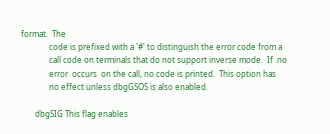format.  The
              code is prefixed with a '#' to distinguish the error code from a
              call code on terminals that do not support inverse mode.  If  no
              error  occurs  on the call, no code is printed.  This option has
              no effect unless dbgGSOS is also enabled.

       dbgSIG This flag enables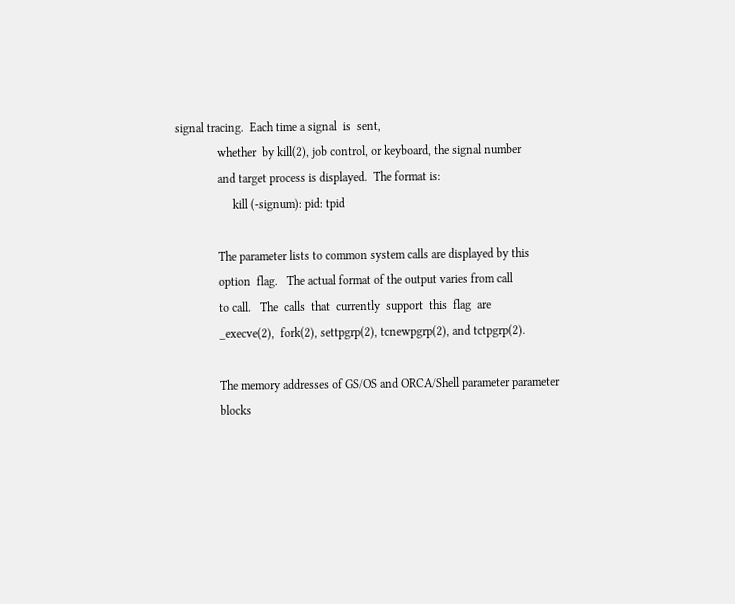signal tracing.  Each time a signal  is  sent,
              whether  by kill(2), job control, or keyboard, the signal number
              and target process is displayed.  The format is:
                   kill (-signum): pid: tpid

              The parameter lists to common system calls are displayed by this
              option  flag.   The actual format of the output varies from call
              to call.   The  calls  that  currently  support  this  flag  are
              _execve(2),  fork(2), settpgrp(2), tcnewpgrp(2), and tctpgrp(2).

              The memory addresses of GS/OS and ORCA/Shell parameter parameter
              blocks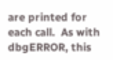are printed for each call.  As with dbgERROR, this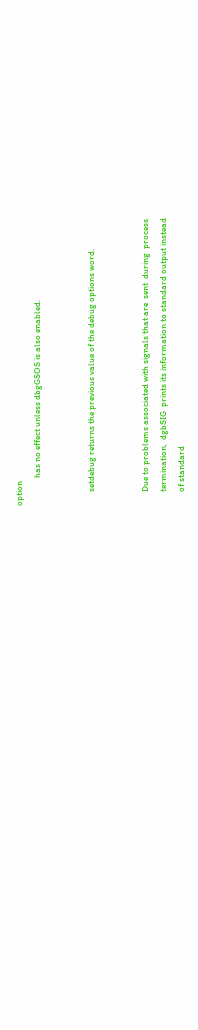option
              has no effect unless dbgGSOS is also enabled.


       setdebug returns the previous value of the debug options word.


       Due to problems associated with signals that are  sent  during  process
       termination,  dgbSIG  prints its information to standard output instead
       of standard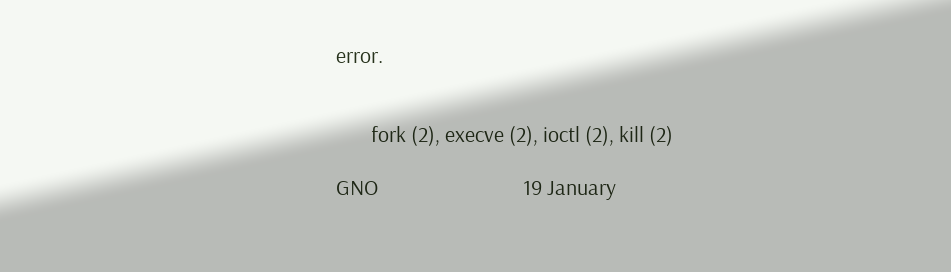error.


       fork (2), execve (2), ioctl (2), kill (2)

GNO                             19 January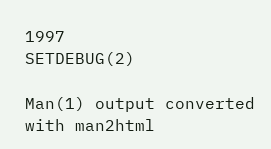1997                    SETDEBUG(2)

Man(1) output converted with man2html